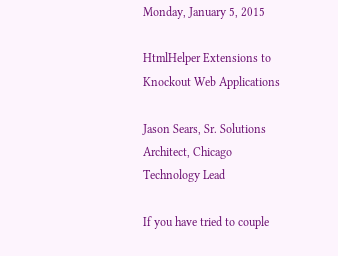Monday, January 5, 2015

HtmlHelper Extensions to Knockout Web Applications

Jason Sears, Sr. Solutions Architect, Chicago Technology Lead

If you have tried to couple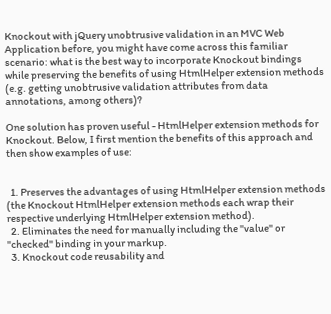Knockout with jQuery unobtrusive validation in an MVC Web Application before, you might have come across this familiar scenario: what is the best way to incorporate Knockout bindings while preserving the benefits of using HtmlHelper extension methods (e.g. getting unobtrusive validation attributes from data annotations, among others)?

One solution has proven useful - HtmlHelper extension methods for Knockout. Below, I first mention the benefits of this approach and then show examples of use:


  1. Preserves the advantages of using HtmlHelper extension methods (the Knockout HtmlHelper extension methods each wrap their respective underlying HtmlHelper extension method).
  2. Eliminates the need for manually including the "value" or "checked" binding in your markup.
  3. Knockout code reusability and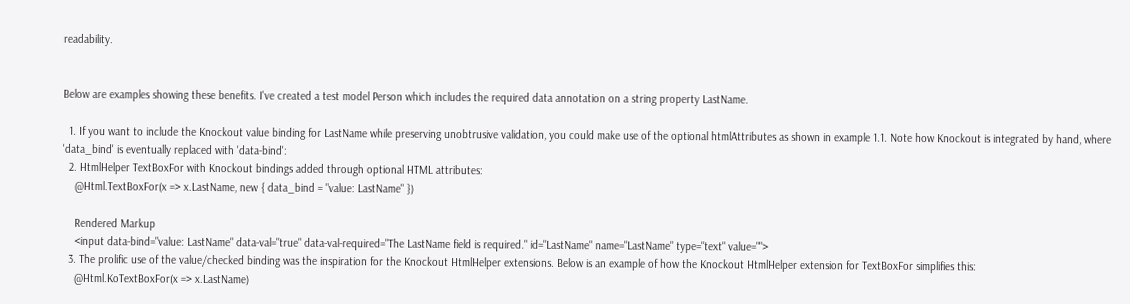readability.


Below are examples showing these benefits. I've created a test model Person which includes the required data annotation on a string property LastName.

  1. If you want to include the Knockout value binding for LastName while preserving unobtrusive validation, you could make use of the optional htmlAttributes as shown in example 1.1. Note how Knockout is integrated by hand, where 'data_bind' is eventually replaced with 'data-bind':
  2. HtmlHelper TextBoxFor with Knockout bindings added through optional HTML attributes:
    @Html.TextBoxFor(x => x.LastName, new { data_bind = "value: LastName" })

    Rendered Markup
    <input data-bind="value: LastName" data-val="true" data-val-required="The LastName field is required." id="LastName" name="LastName" type="text" value="">
  3. The prolific use of the value/checked binding was the inspiration for the Knockout HtmlHelper extensions. Below is an example of how the Knockout HtmlHelper extension for TextBoxFor simplifies this:
    @Html.KoTextBoxFor(x => x.LastName)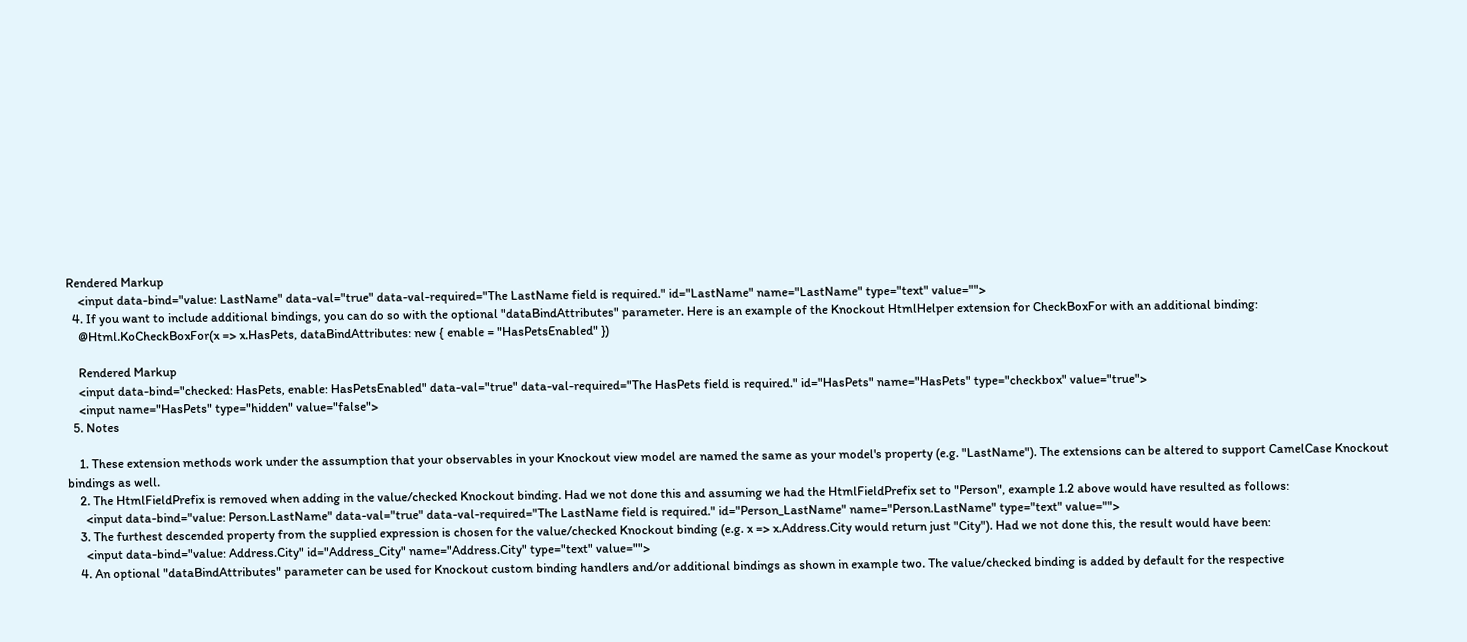Rendered Markup
    <input data-bind="value: LastName" data-val="true" data-val-required="The LastName field is required." id="LastName" name="LastName" type="text" value="">
  4. If you want to include additional bindings, you can do so with the optional "dataBindAttributes" parameter. Here is an example of the Knockout HtmlHelper extension for CheckBoxFor with an additional binding:
    @Html.KoCheckBoxFor(x => x.HasPets, dataBindAttributes: new { enable = "HasPetsEnabled" })

    Rendered Markup
    <input data-bind="checked: HasPets, enable: HasPetsEnabled" data-val="true" data-val-required="The HasPets field is required." id="HasPets" name="HasPets" type="checkbox" value="true">
    <input name="HasPets" type="hidden" value="false">
  5. Notes

    1. These extension methods work under the assumption that your observables in your Knockout view model are named the same as your model's property (e.g. "LastName"). The extensions can be altered to support CamelCase Knockout bindings as well.
    2. The HtmlFieldPrefix is removed when adding in the value/checked Knockout binding. Had we not done this and assuming we had the HtmlFieldPrefix set to "Person", example 1.2 above would have resulted as follows:
      <input data-bind="value: Person.LastName" data-val="true" data-val-required="The LastName field is required." id="Person_LastName" name="Person.LastName" type="text" value="">
    3. The furthest descended property from the supplied expression is chosen for the value/checked Knockout binding (e.g. x => x.Address.City would return just "City"). Had we not done this, the result would have been:
      <input data-bind="value: Address.City" id="Address_City" name="Address.City" type="text" value="">
    4. An optional "dataBindAttributes" parameter can be used for Knockout custom binding handlers and/or additional bindings as shown in example two. The value/checked binding is added by default for the respective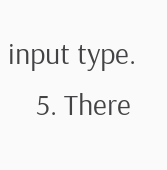input type.
    5. There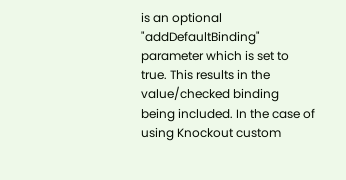is an optional "addDefaultBinding" parameter which is set to true. This results in the value/checked binding being included. In the case of using Knockout custom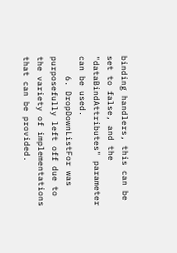binding handlers, this can be set to false, and the "dataBindAttributes" parameter can be used.
    6. DropDownListFor was purposefully left off due to the variety of implementations that can be provided.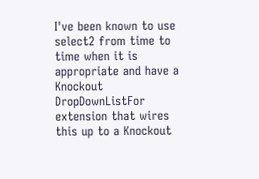I've been known to use select2 from time to time when it is appropriate and have a Knockout DropDownListFor extension that wires this up to a Knockout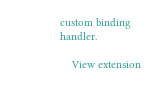custom binding handler.

    View extension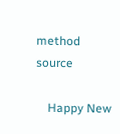method source

    Happy New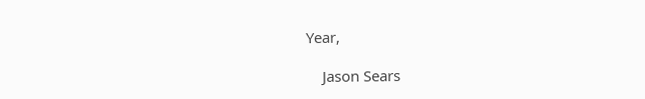Year,

    Jason Sears